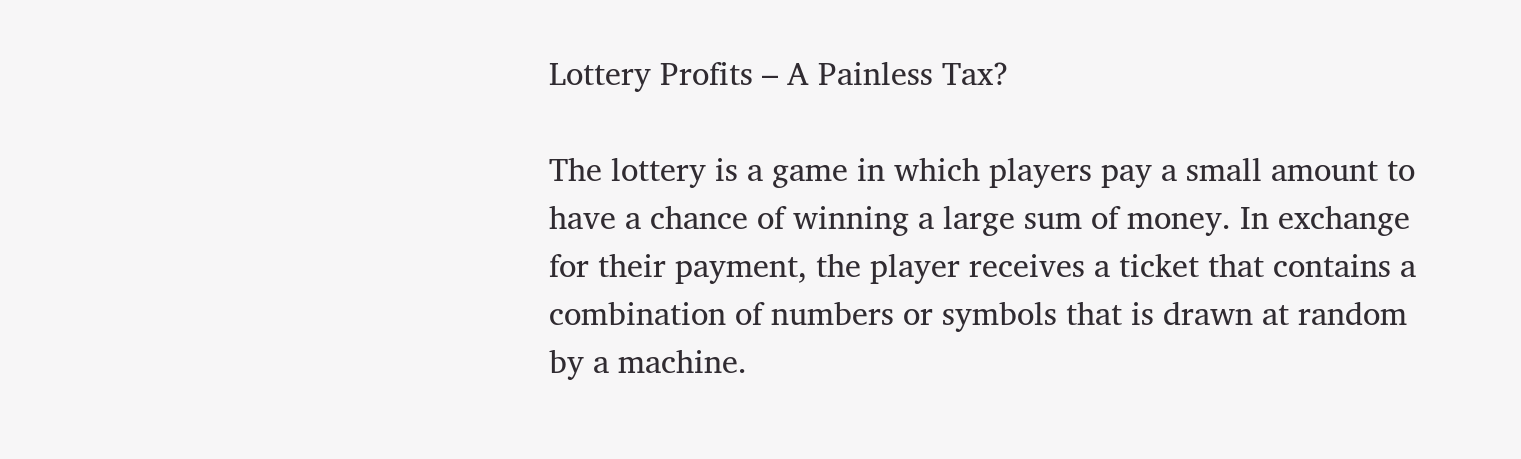Lottery Profits – A Painless Tax?

The lottery is a game in which players pay a small amount to have a chance of winning a large sum of money. In exchange for their payment, the player receives a ticket that contains a combination of numbers or symbols that is drawn at random by a machine.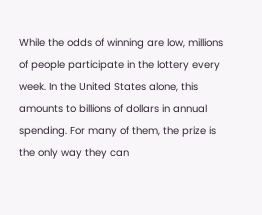While the odds of winning are low, millions of people participate in the lottery every week. In the United States alone, this amounts to billions of dollars in annual spending. For many of them, the prize is the only way they can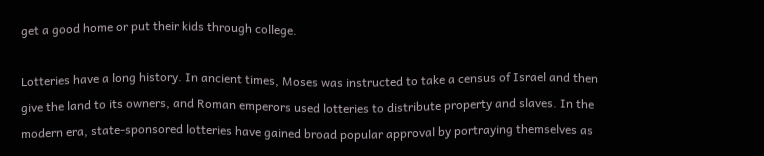get a good home or put their kids through college.

Lotteries have a long history. In ancient times, Moses was instructed to take a census of Israel and then give the land to its owners, and Roman emperors used lotteries to distribute property and slaves. In the modern era, state-sponsored lotteries have gained broad popular approval by portraying themselves as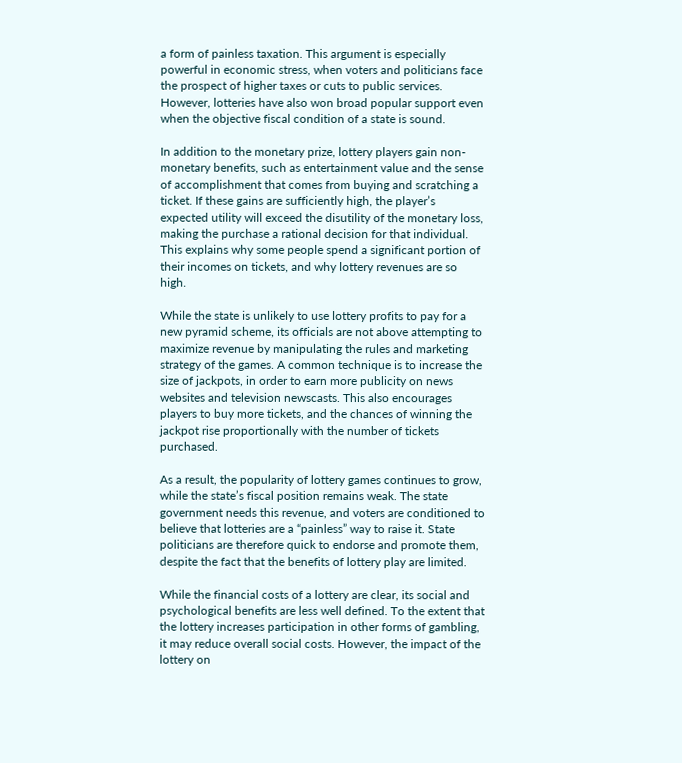a form of painless taxation. This argument is especially powerful in economic stress, when voters and politicians face the prospect of higher taxes or cuts to public services. However, lotteries have also won broad popular support even when the objective fiscal condition of a state is sound.

In addition to the monetary prize, lottery players gain non-monetary benefits, such as entertainment value and the sense of accomplishment that comes from buying and scratching a ticket. If these gains are sufficiently high, the player’s expected utility will exceed the disutility of the monetary loss, making the purchase a rational decision for that individual. This explains why some people spend a significant portion of their incomes on tickets, and why lottery revenues are so high.

While the state is unlikely to use lottery profits to pay for a new pyramid scheme, its officials are not above attempting to maximize revenue by manipulating the rules and marketing strategy of the games. A common technique is to increase the size of jackpots, in order to earn more publicity on news websites and television newscasts. This also encourages players to buy more tickets, and the chances of winning the jackpot rise proportionally with the number of tickets purchased.

As a result, the popularity of lottery games continues to grow, while the state’s fiscal position remains weak. The state government needs this revenue, and voters are conditioned to believe that lotteries are a “painless” way to raise it. State politicians are therefore quick to endorse and promote them, despite the fact that the benefits of lottery play are limited.

While the financial costs of a lottery are clear, its social and psychological benefits are less well defined. To the extent that the lottery increases participation in other forms of gambling, it may reduce overall social costs. However, the impact of the lottery on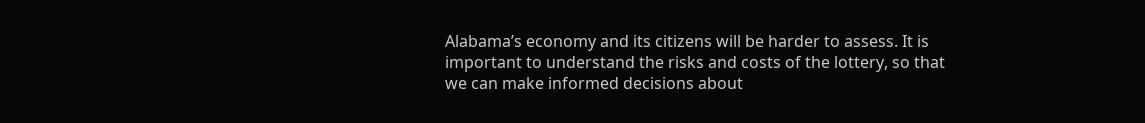Alabama’s economy and its citizens will be harder to assess. It is important to understand the risks and costs of the lottery, so that we can make informed decisions about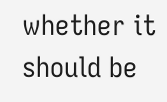whether it should be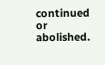continued or abolished.